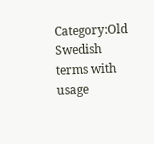Category:Old Swedish terms with usage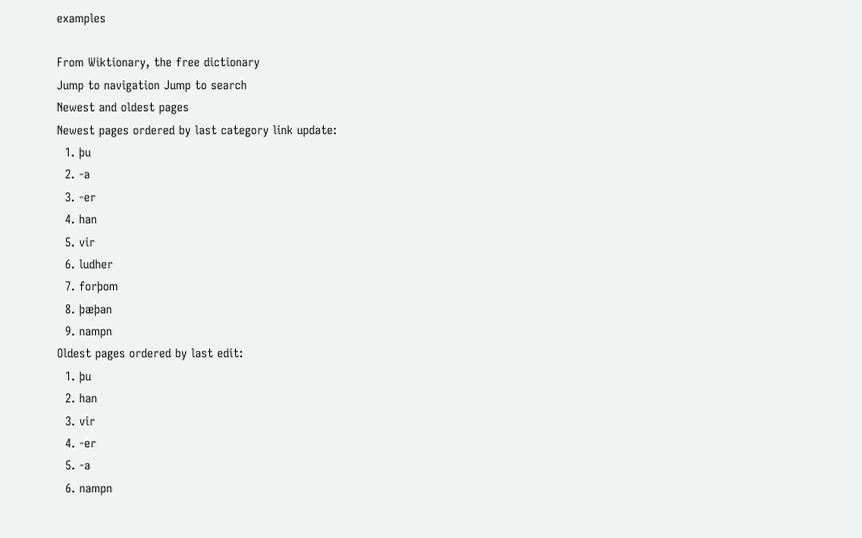examples

From Wiktionary, the free dictionary
Jump to navigation Jump to search
Newest and oldest pages
Newest pages ordered by last category link update:
  1. þu
  2. -a
  3. -er
  4. han
  5. vir
  6. ludher
  7. forþom
  8. þæþan
  9. nampn
Oldest pages ordered by last edit:
  1. þu
  2. han
  3. vir
  4. -er
  5. -a
  6. nampn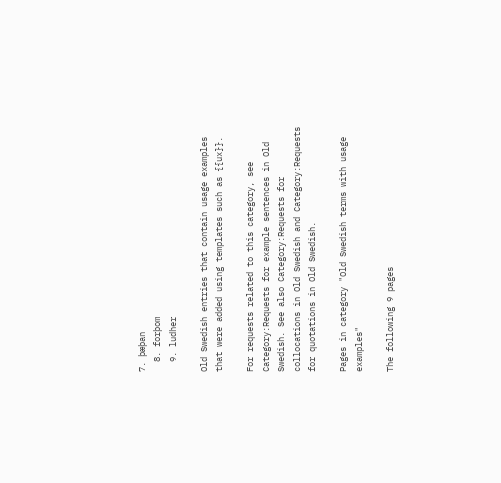7. þæþan
  8. forþom
  9. ludher

Old Swedish entries that contain usage examples that were added using templates such as {{ux}}.

For requests related to this category, see Category:Requests for example sentences in Old Swedish. See also Category:Requests for collocations in Old Swedish and Category:Requests for quotations in Old Swedish.

Pages in category "Old Swedish terms with usage examples"

The following 9 pages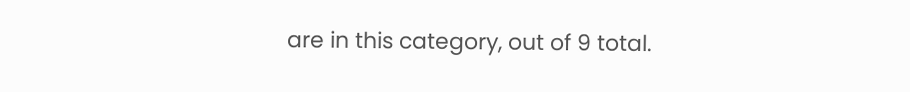are in this category, out of 9 total.